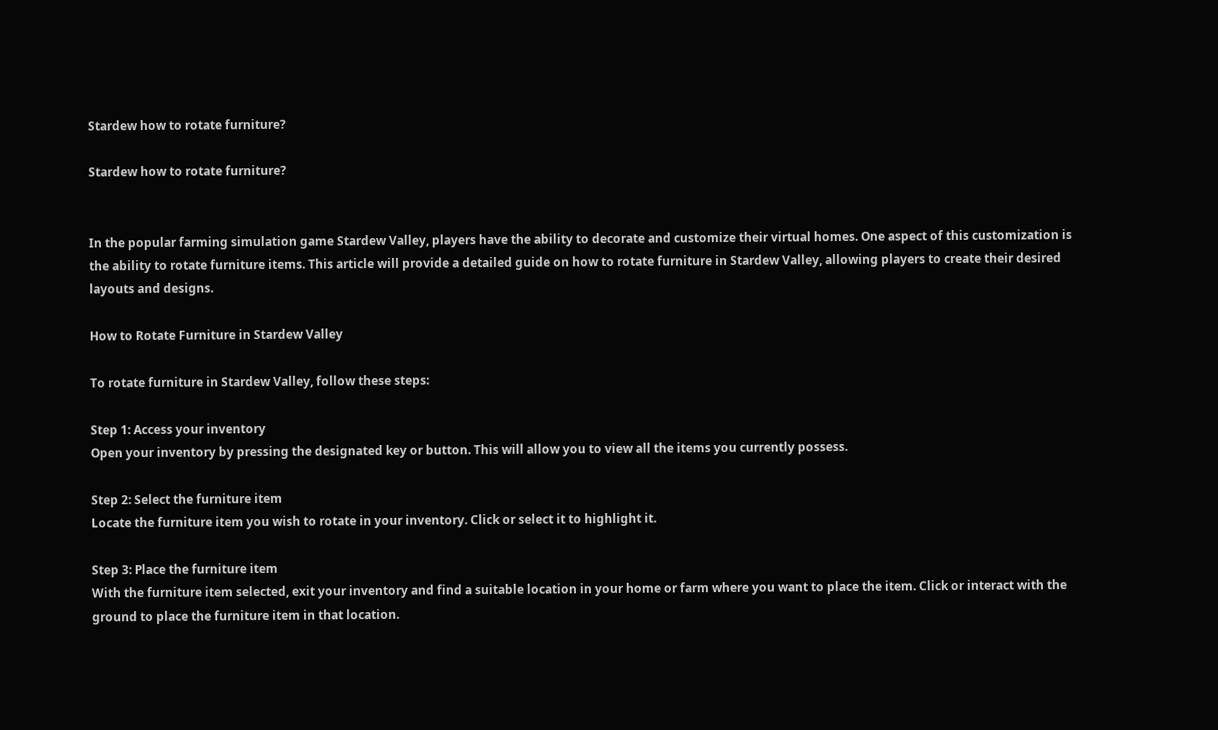Stardew how to rotate furniture?

Stardew how to rotate furniture?


In the popular farming simulation game Stardew Valley, players have the ability to decorate and customize their virtual homes. One aspect of this customization is the ability to rotate furniture items. This article will provide a detailed guide on how to rotate furniture in Stardew Valley, allowing players to create their desired layouts and designs.

How to Rotate Furniture in Stardew Valley

To rotate furniture in Stardew Valley, follow these steps:

Step 1: Access your inventory
Open your inventory by pressing the designated key or button. This will allow you to view all the items you currently possess.

Step 2: Select the furniture item
Locate the furniture item you wish to rotate in your inventory. Click or select it to highlight it.

Step 3: Place the furniture item
With the furniture item selected, exit your inventory and find a suitable location in your home or farm where you want to place the item. Click or interact with the ground to place the furniture item in that location.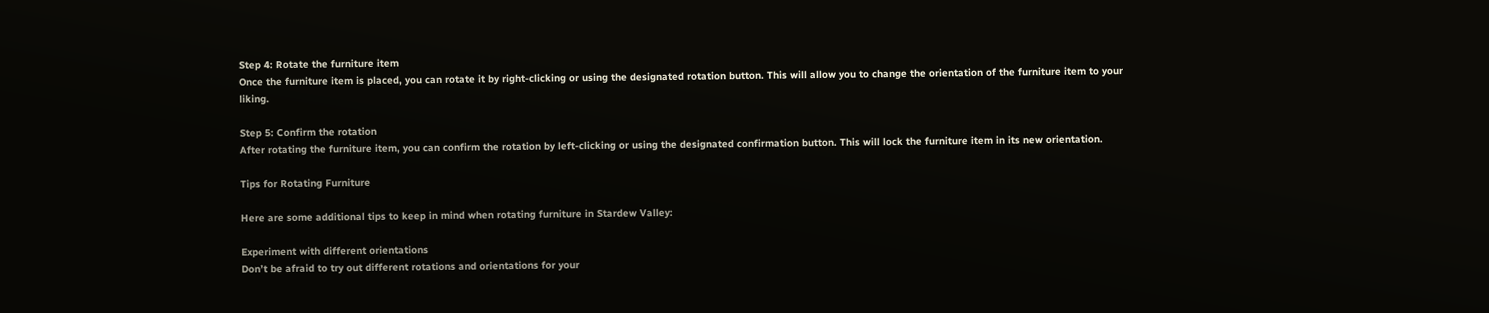Step 4: Rotate the furniture item
Once the furniture item is placed, you can rotate it by right-clicking or using the designated rotation button. This will allow you to change the orientation of the furniture item to your liking.

Step 5: Confirm the rotation
After rotating the furniture item, you can confirm the rotation by left-clicking or using the designated confirmation button. This will lock the furniture item in its new orientation.

Tips for Rotating Furniture

Here are some additional tips to keep in mind when rotating furniture in Stardew Valley:

Experiment with different orientations
Don’t be afraid to try out different rotations and orientations for your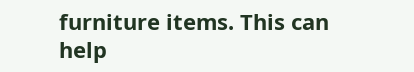furniture items. This can help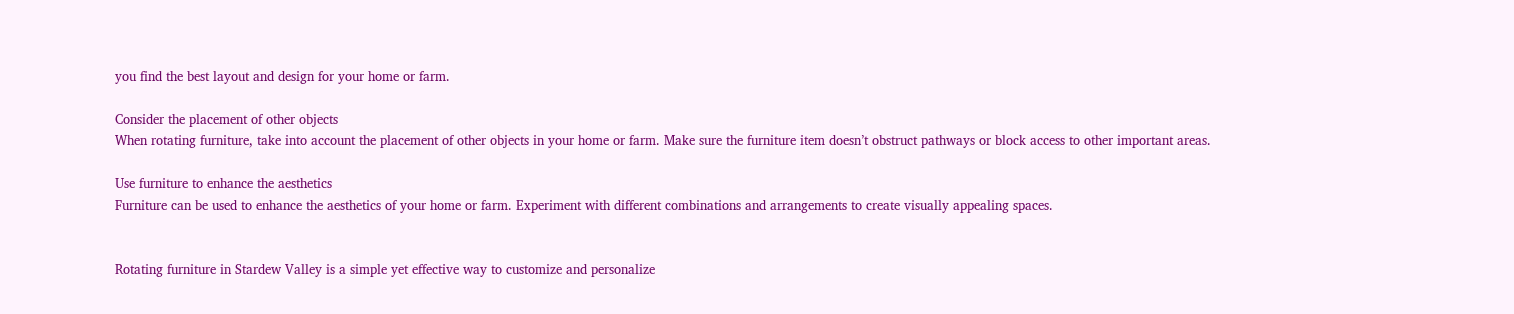you find the best layout and design for your home or farm.

Consider the placement of other objects
When rotating furniture, take into account the placement of other objects in your home or farm. Make sure the furniture item doesn’t obstruct pathways or block access to other important areas.

Use furniture to enhance the aesthetics
Furniture can be used to enhance the aesthetics of your home or farm. Experiment with different combinations and arrangements to create visually appealing spaces.


Rotating furniture in Stardew Valley is a simple yet effective way to customize and personalize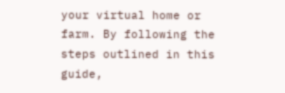your virtual home or farm. By following the steps outlined in this guide,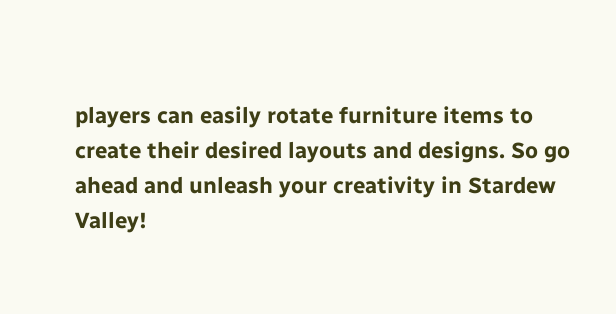players can easily rotate furniture items to create their desired layouts and designs. So go ahead and unleash your creativity in Stardew Valley!